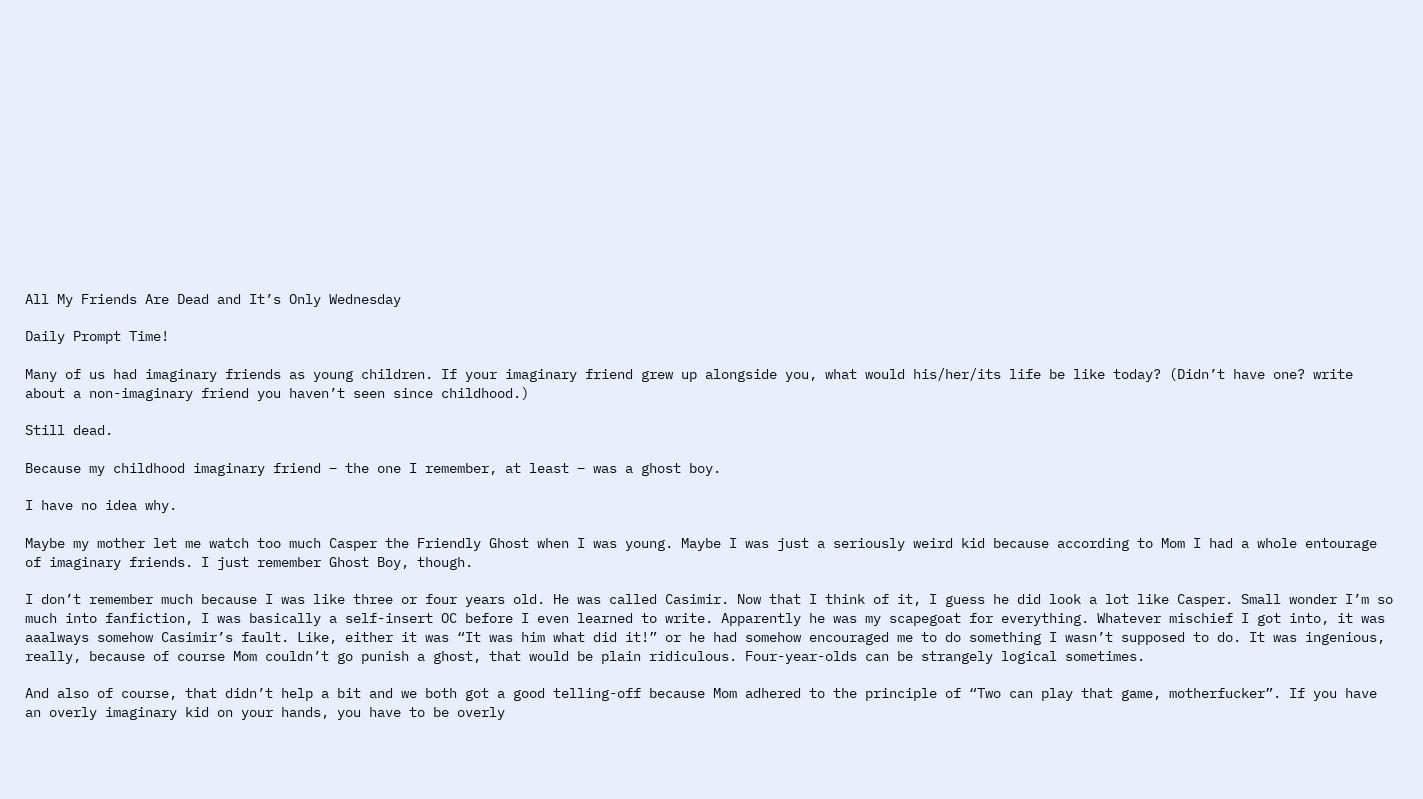All My Friends Are Dead and It’s Only Wednesday

Daily Prompt Time!

Many of us had imaginary friends as young children. If your imaginary friend grew up alongside you, what would his/her/its life be like today? (Didn’t have one? write about a non-imaginary friend you haven’t seen since childhood.)

Still dead.

Because my childhood imaginary friend – the one I remember, at least – was a ghost boy.

I have no idea why.

Maybe my mother let me watch too much Casper the Friendly Ghost when I was young. Maybe I was just a seriously weird kid because according to Mom I had a whole entourage of imaginary friends. I just remember Ghost Boy, though.

I don’t remember much because I was like three or four years old. He was called Casimir. Now that I think of it, I guess he did look a lot like Casper. Small wonder I’m so much into fanfiction, I was basically a self-insert OC before I even learned to write. Apparently he was my scapegoat for everything. Whatever mischief I got into, it was aaalways somehow Casimir’s fault. Like, either it was “It was him what did it!” or he had somehow encouraged me to do something I wasn’t supposed to do. It was ingenious, really, because of course Mom couldn’t go punish a ghost, that would be plain ridiculous. Four-year-olds can be strangely logical sometimes.

And also of course, that didn’t help a bit and we both got a good telling-off because Mom adhered to the principle of “Two can play that game, motherfucker”. If you have an overly imaginary kid on your hands, you have to be overly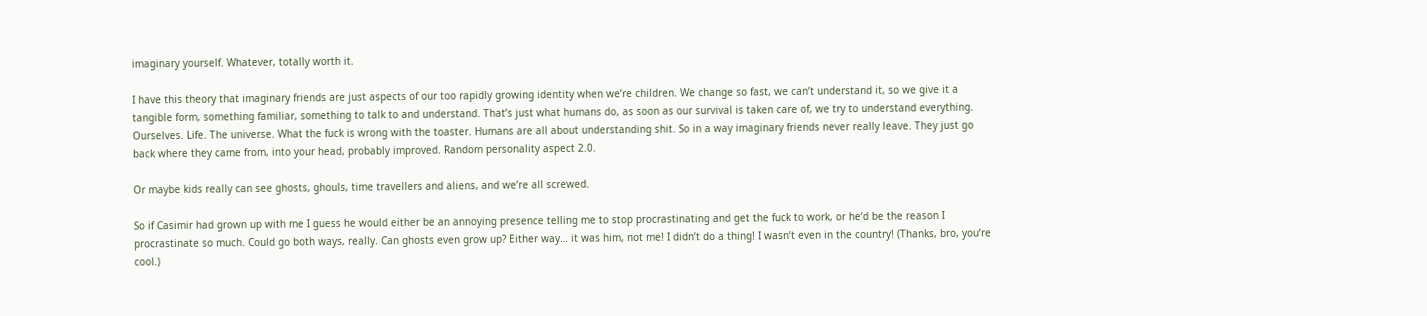imaginary yourself. Whatever, totally worth it.

I have this theory that imaginary friends are just aspects of our too rapidly growing identity when we’re children. We change so fast, we can’t understand it, so we give it a tangible form, something familiar, something to talk to and understand. That’s just what humans do, as soon as our survival is taken care of, we try to understand everything. Ourselves. Life. The universe. What the fuck is wrong with the toaster. Humans are all about understanding shit. So in a way imaginary friends never really leave. They just go back where they came from, into your head, probably improved. Random personality aspect 2.0.

Or maybe kids really can see ghosts, ghouls, time travellers and aliens, and we’re all screwed.

So if Casimir had grown up with me I guess he would either be an annoying presence telling me to stop procrastinating and get the fuck to work, or he’d be the reason I procrastinate so much. Could go both ways, really. Can ghosts even grow up? Either way… it was him, not me! I didn’t do a thing! I wasn’t even in the country! (Thanks, bro, you’re cool.)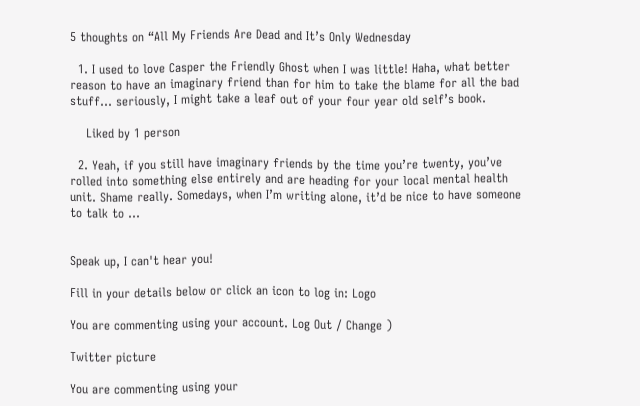5 thoughts on “All My Friends Are Dead and It’s Only Wednesday

  1. I used to love Casper the Friendly Ghost when I was little! Haha, what better reason to have an imaginary friend than for him to take the blame for all the bad stuff… seriously, I might take a leaf out of your four year old self’s book.

    Liked by 1 person

  2. Yeah, if you still have imaginary friends by the time you’re twenty, you’ve rolled into something else entirely and are heading for your local mental health unit. Shame really. Somedays, when I’m writing alone, it’d be nice to have someone to talk to …


Speak up, I can't hear you!

Fill in your details below or click an icon to log in: Logo

You are commenting using your account. Log Out / Change )

Twitter picture

You are commenting using your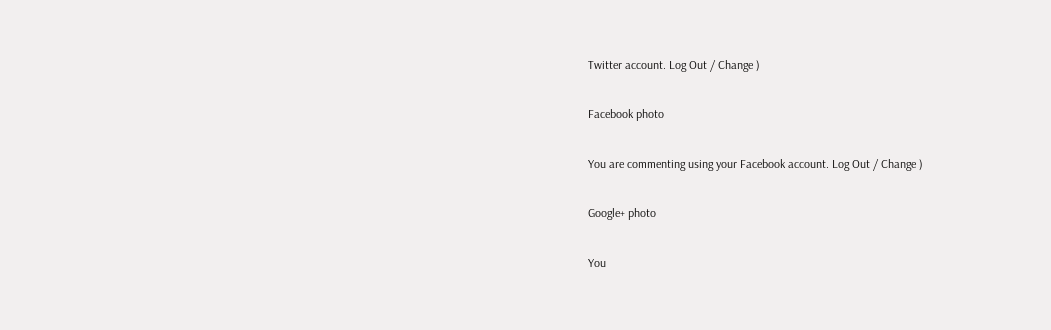Twitter account. Log Out / Change )

Facebook photo

You are commenting using your Facebook account. Log Out / Change )

Google+ photo

You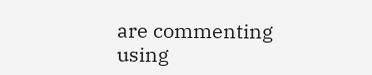are commenting using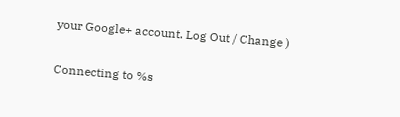your Google+ account. Log Out / Change )

Connecting to %s